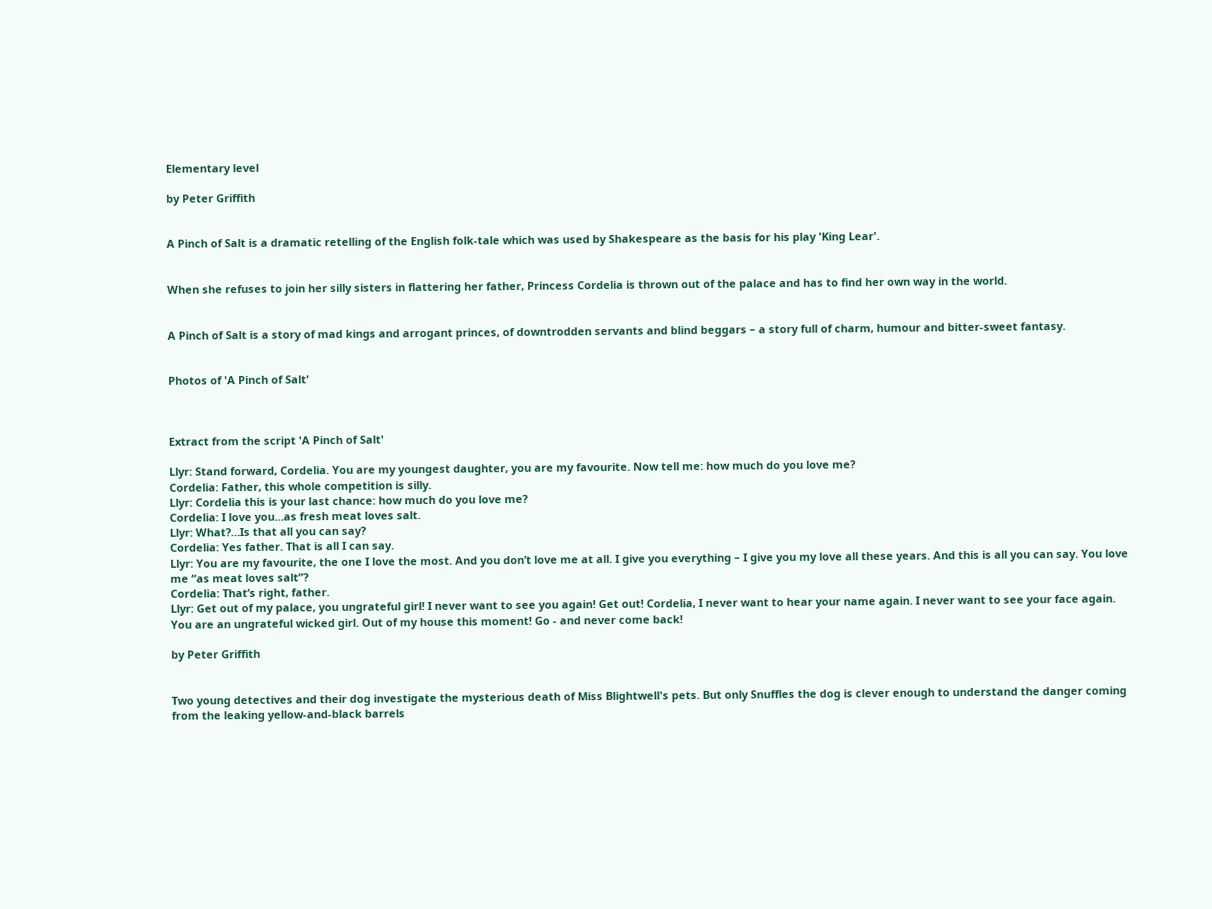Elementary level

by Peter Griffith


A Pinch of Salt is a dramatic retelling of the English folk-tale which was used by Shakespeare as the basis for his play 'King Lear'.


When she refuses to join her silly sisters in flattering her father, Princess Cordelia is thrown out of the palace and has to find her own way in the world.


A Pinch of Salt is a story of mad kings and arrogant princes, of downtrodden servants and blind beggars – a story full of charm, humour and bitter-sweet fantasy.


Photos of 'A Pinch of Salt'



Extract from the script 'A Pinch of Salt'

Llyr: Stand forward, Cordelia. You are my youngest daughter, you are my favourite. Now tell me: how much do you love me?
Cordelia: Father, this whole competition is silly.
Llyr: Cordelia this is your last chance: how much do you love me?
Cordelia: I love you…as fresh meat loves salt.
Llyr: What?…Is that all you can say?
Cordelia: Yes father. That is all I can say.
Llyr: You are my favourite, the one I love the most. And you don’t love me at all. I give you everything – I give you my love all these years. And this is all you can say. You love me “as meat loves salt”?
Cordelia: That’s right, father.
Llyr: Get out of my palace, you ungrateful girl! I never want to see you again! Get out! Cordelia, I never want to hear your name again. I never want to see your face again. You are an ungrateful wicked girl. Out of my house this moment! Go - and never come back!

by Peter Griffith


Two young detectives and their dog investigate the mysterious death of Miss Blightwell's pets. But only Snuffles the dog is clever enough to understand the danger coming from the leaking yellow-and-black barrels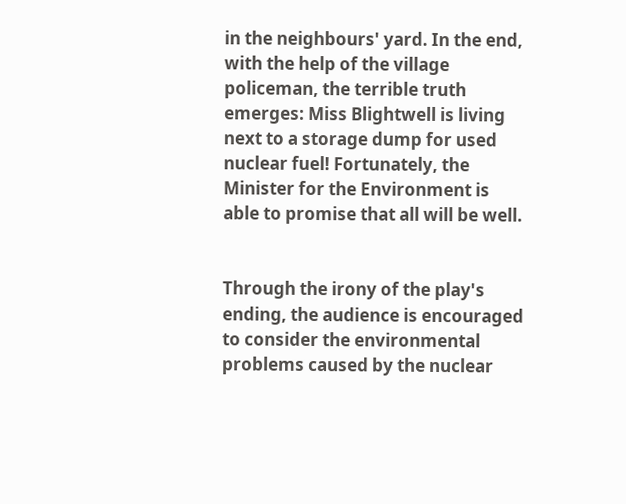in the neighbours' yard. In the end, with the help of the village policeman, the terrible truth emerges: Miss Blightwell is living next to a storage dump for used nuclear fuel! Fortunately, the Minister for the Environment is able to promise that all will be well.


Through the irony of the play's ending, the audience is encouraged to consider the environmental problems caused by the nuclear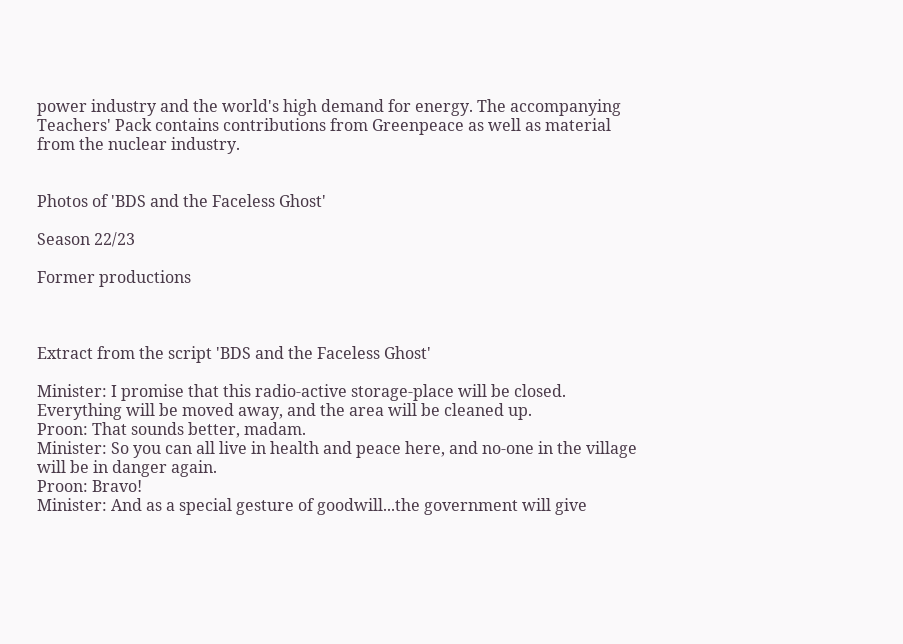power industry and the world's high demand for energy. The accompanying Teachers' Pack contains contributions from Greenpeace as well as material from the nuclear industry.


Photos of 'BDS and the Faceless Ghost'

Season 22/23

Former productions



Extract from the script 'BDS and the Faceless Ghost'

Minister: I promise that this radio-active storage-place will be closed. Everything will be moved away, and the area will be cleaned up.
Proon: That sounds better, madam.
Minister: So you can all live in health and peace here, and no-one in the village will be in danger again.
Proon: Bravo!
Minister: And as a special gesture of goodwill...the government will give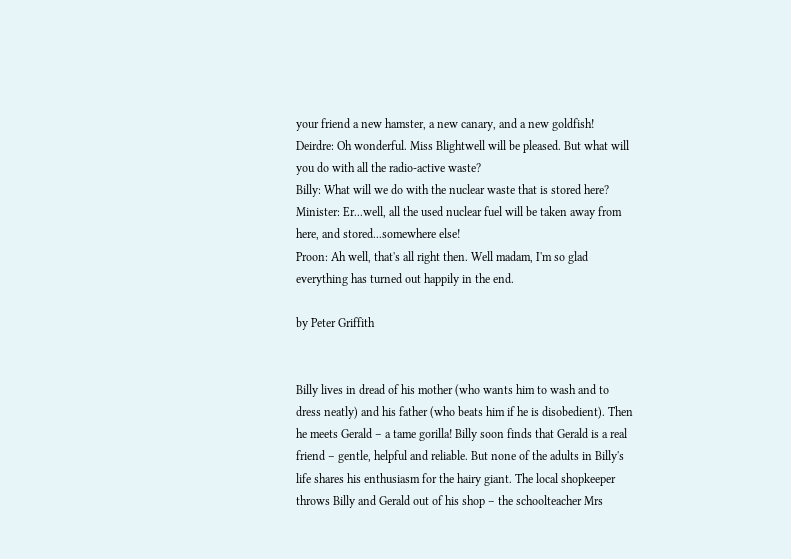your friend a new hamster, a new canary, and a new goldfish!
Deirdre: Oh wonderful. Miss Blightwell will be pleased. But what will you do with all the radio-active waste?
Billy: What will we do with the nuclear waste that is stored here?
Minister: Er...well, all the used nuclear fuel will be taken away from here, and stored...somewhere else!
Proon: Ah well, that's all right then. Well madam, I'm so glad everything has turned out happily in the end.

by Peter Griffith


Billy lives in dread of his mother (who wants him to wash and to dress neatly) and his father (who beats him if he is disobedient). Then he meets Gerald – a tame gorilla! Billy soon finds that Gerald is a real friend – gentle, helpful and reliable. But none of the adults in Billy's life shares his enthusiasm for the hairy giant. The local shopkeeper throws Billy and Gerald out of his shop – the schoolteacher Mrs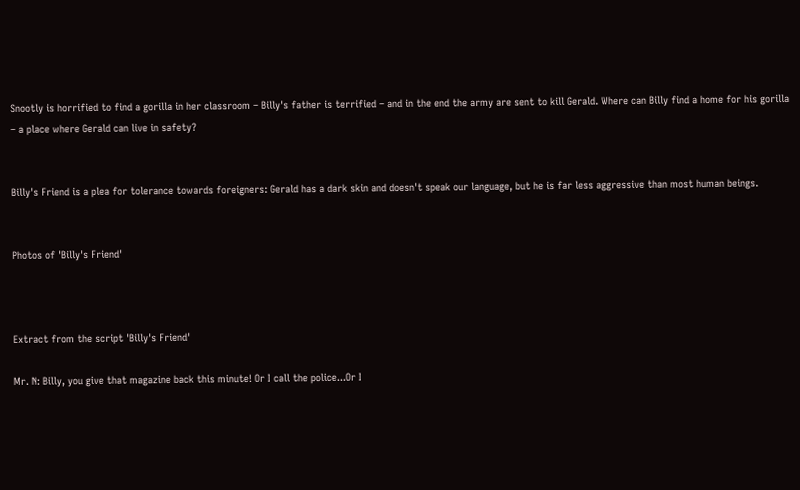Snootly is horrified to find a gorilla in her classroom – Billy's father is terrified – and in the end the army are sent to kill Gerald. Where can Billy find a home for his gorilla – a place where Gerald can live in safety?


Billy's Friend is a plea for tolerance towards foreigners: Gerald has a dark skin and doesn't speak our language, but he is far less aggressive than most human beings.


Photos of 'Billy's Friend'



Extract from the script 'Billy's Friend'

Mr. N: Billy, you give that magazine back this minute! Or I call the police...Or I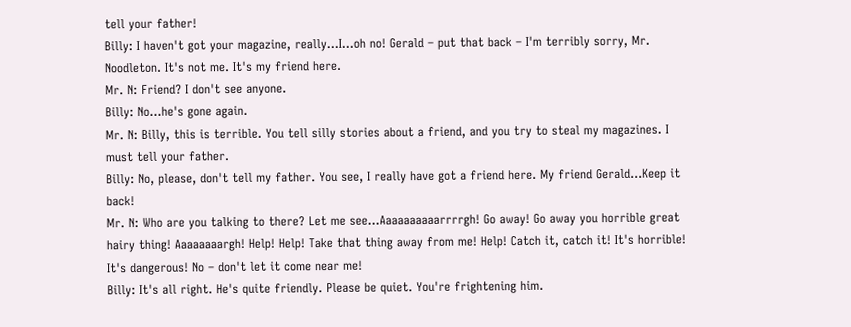tell your father!
Billy: I haven't got your magazine, really...I...oh no! Gerald – put that back – I'm terribly sorry, Mr. Noodleton. It's not me. It's my friend here.
Mr. N: Friend? I don't see anyone.
Billy: No...he's gone again.
Mr. N: Billy, this is terrible. You tell silly stories about a friend, and you try to steal my magazines. I must tell your father.
Billy: No, please, don't tell my father. You see, I really have got a friend here. My friend Gerald...Keep it back!
Mr. N: Who are you talking to there? Let me see...Aaaaaaaaaarrrrgh! Go away! Go away you horrible great hairy thing! Aaaaaaaargh! Help! Help! Take that thing away from me! Help! Catch it, catch it! It's horrible! It's dangerous! No – don't let it come near me!
Billy: It's all right. He's quite friendly. Please be quiet. You're frightening him.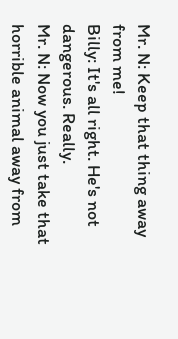Mr. N: Keep that thing away from me!
Billy: It's all right. He's not dangerous. Really.
Mr. N: Now you just take that horrible animal away from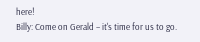here!
Billy: Come on Gerald – it's time for us to go.